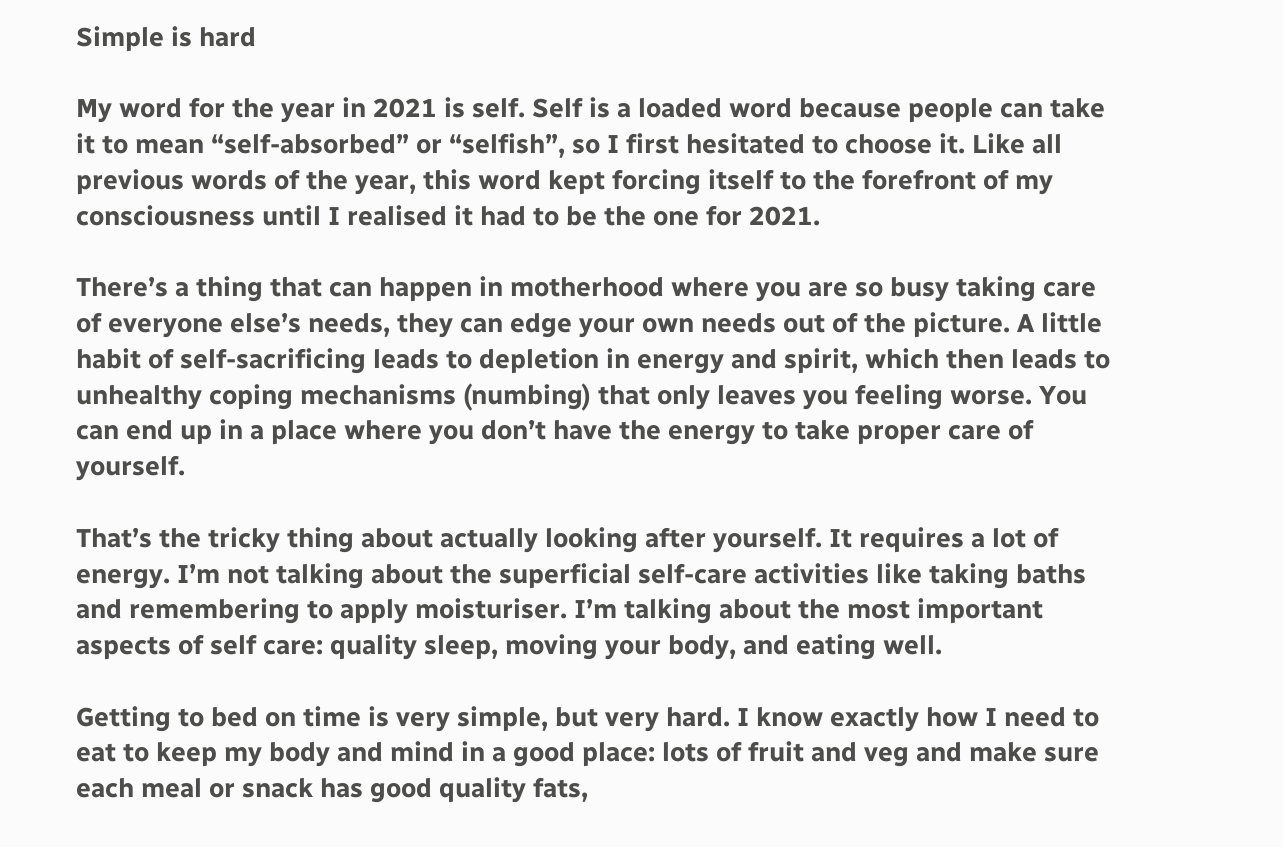Simple is hard

My word for the year in 2021 is self. Self is a loaded word because people can take it to mean “self-absorbed” or “selfish”, so I first hesitated to choose it. Like all previous words of the year, this word kept forcing itself to the forefront of my consciousness until I realised it had to be the one for 2021.

There’s a thing that can happen in motherhood where you are so busy taking care of everyone else’s needs, they can edge your own needs out of the picture. A little habit of self-sacrificing leads to depletion in energy and spirit, which then leads to unhealthy coping mechanisms (numbing) that only leaves you feeling worse. You can end up in a place where you don’t have the energy to take proper care of yourself.

That’s the tricky thing about actually looking after yourself. It requires a lot of energy. I’m not talking about the superficial self-care activities like taking baths and remembering to apply moisturiser. I’m talking about the most important aspects of self care: quality sleep, moving your body, and eating well.

Getting to bed on time is very simple, but very hard. I know exactly how I need to eat to keep my body and mind in a good place: lots of fruit and veg and make sure each meal or snack has good quality fats,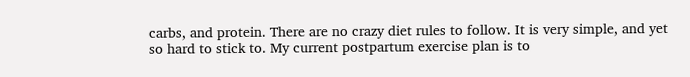carbs, and protein. There are no crazy diet rules to follow. It is very simple, and yet so hard to stick to. My current postpartum exercise plan is to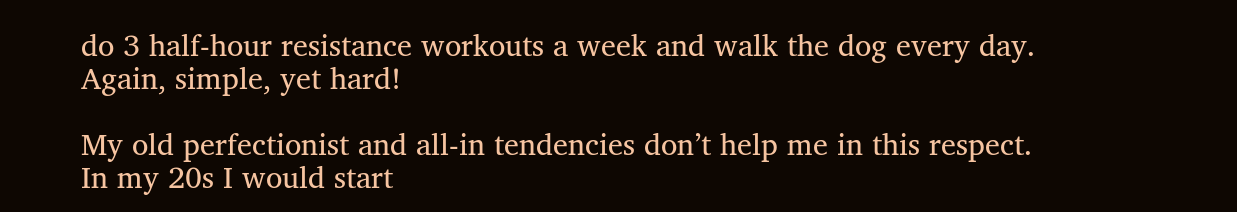do 3 half-hour resistance workouts a week and walk the dog every day. Again, simple, yet hard!

My old perfectionist and all-in tendencies don’t help me in this respect. In my 20s I would start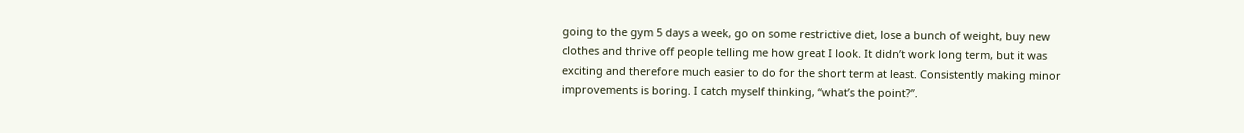going to the gym 5 days a week, go on some restrictive diet, lose a bunch of weight, buy new clothes and thrive off people telling me how great I look. It didn’t work long term, but it was exciting and therefore much easier to do for the short term at least. Consistently making minor improvements is boring. I catch myself thinking, “what’s the point?”.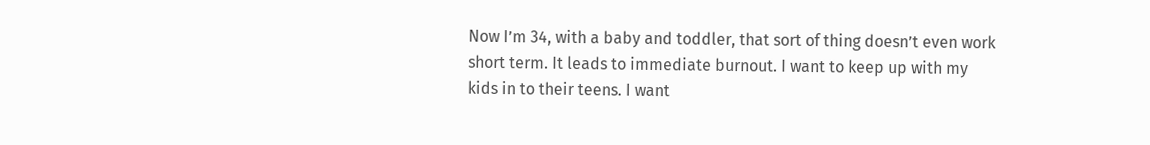Now I’m 34, with a baby and toddler, that sort of thing doesn’t even work short term. It leads to immediate burnout. I want to keep up with my kids in to their teens. I want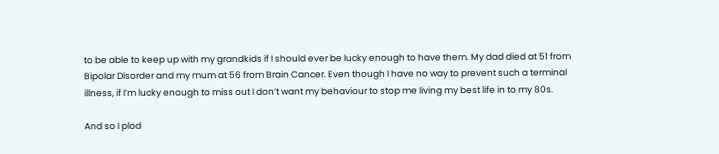to be able to keep up with my grandkids if I should ever be lucky enough to have them. My dad died at 51 from Bipolar Disorder and my mum at 56 from Brain Cancer. Even though I have no way to prevent such a terminal illness, if I’m lucky enough to miss out I don’t want my behaviour to stop me living my best life in to my 80s.

And so I plod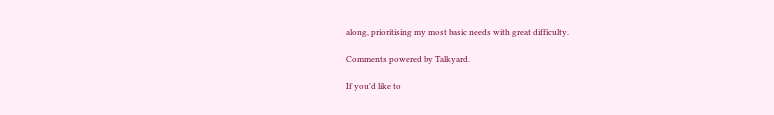along, prioritising my most basic needs with great difficulty.

Comments powered by Talkyard.

If you'd like to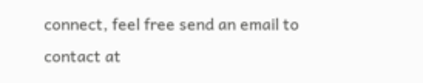connect, feel free send an email to contact at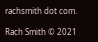rachsmith dot com.

Rach Smith © 2021